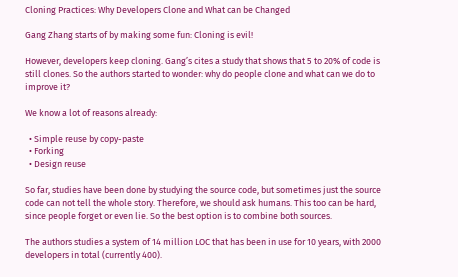Cloning Practices: Why Developers Clone and What can be Changed

Gang Zhang starts of by making some fun: Cloning is evil!

However, developers keep cloning. Gang’s cites a study that shows that 5 to 20% of code is still clones. So the authors started to wonder: why do people clone and what can we do to improve it?

We know a lot of reasons already:

  • Simple reuse by copy-paste
  • Forking
  • Design reuse

So far, studies have been done by studying the source code, but sometimes just the source code can not tell the whole story. Therefore, we should ask humans. This too can be hard, since people forget or even lie. So the best option is to combine both sources.

The authors studies a system of 14 million LOC that has been in use for 10 years, with 2000 developers in total (currently 400).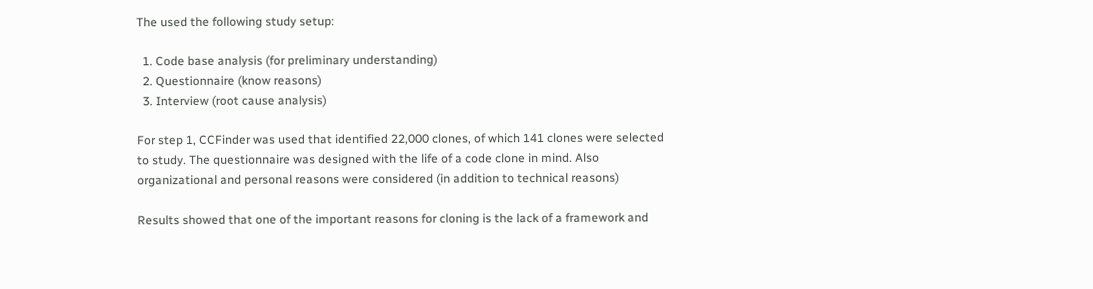The used the following study setup:

  1. Code base analysis (for preliminary understanding)
  2. Questionnaire (know reasons)
  3. Interview (root cause analysis)

For step 1, CCFinder was used that identified 22,000 clones, of which 141 clones were selected to study. The questionnaire was designed with the life of a code clone in mind. Also organizational and personal reasons were considered (in addition to technical reasons)

Results showed that one of the important reasons for cloning is the lack of a framework and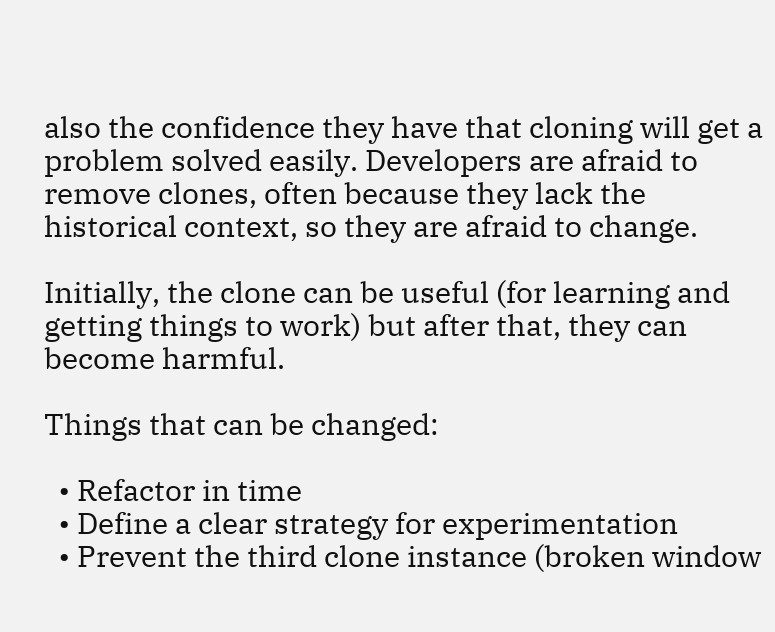also the confidence they have that cloning will get a problem solved easily. Developers are afraid to remove clones, often because they lack the historical context, so they are afraid to change.

Initially, the clone can be useful (for learning and getting things to work) but after that, they can become harmful.

Things that can be changed:

  • Refactor in time
  • Define a clear strategy for experimentation
  • Prevent the third clone instance (broken window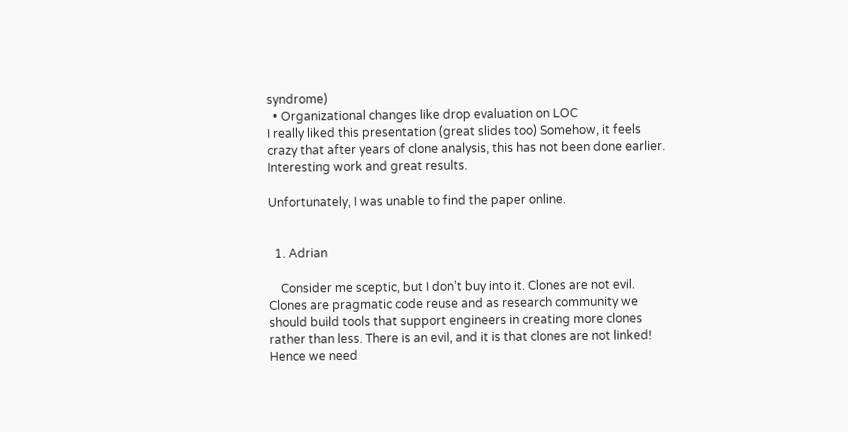syndrome)
  • Organizational changes like drop evaluation on LOC
I really liked this presentation (great slides too) Somehow, it feels crazy that after years of clone analysis, this has not been done earlier. Interesting work and great results.

Unfortunately, I was unable to find the paper online.


  1. Adrian

    Consider me sceptic, but I don’t buy into it. Clones are not evil. Clones are pragmatic code reuse and as research community we should build tools that support engineers in creating more clones rather than less. There is an evil, and it is that clones are not linked! Hence we need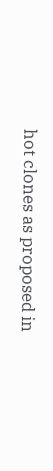hot clones as proposed in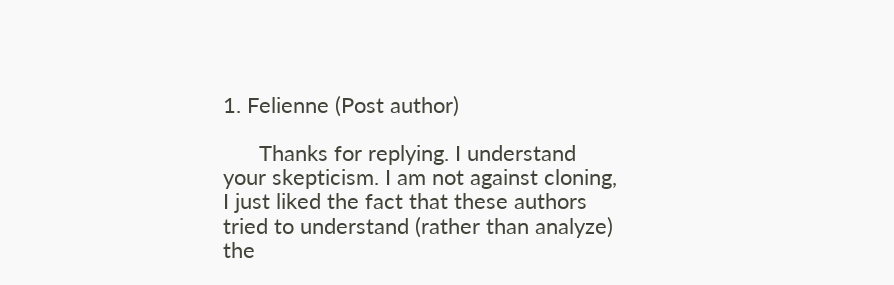1. Felienne (Post author)

      Thanks for replying. I understand your skepticism. I am not against cloning, I just liked the fact that these authors tried to understand (rather than analyze) the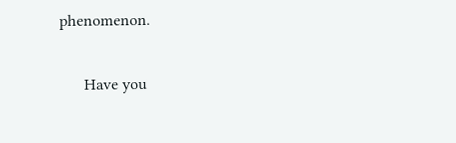phenomenon.

      Have you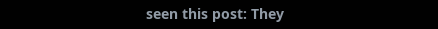seen this post: They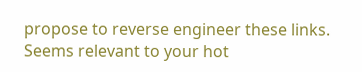propose to reverse engineer these links. Seems relevant to your hot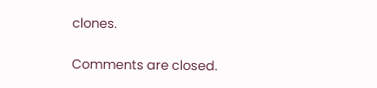clones.

Comments are closed.